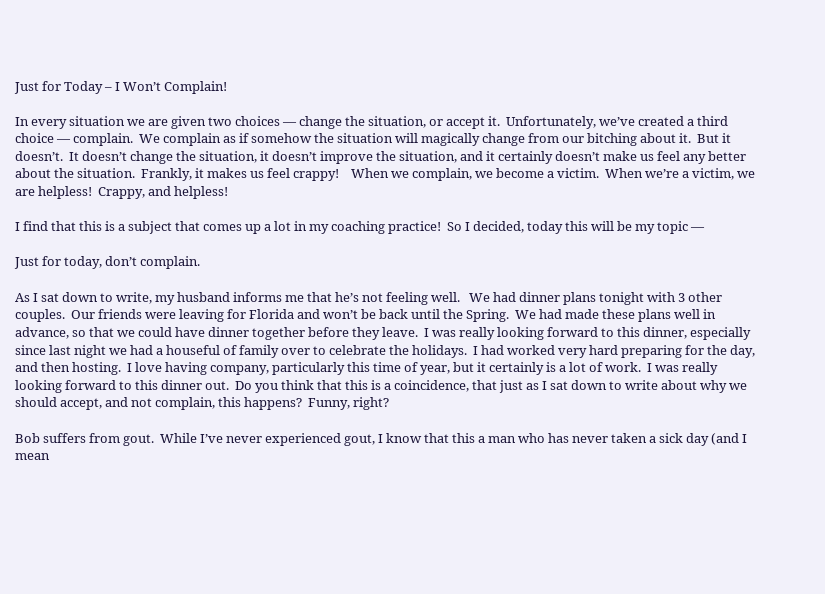Just for Today – I Won’t Complain!

In every situation we are given two choices — change the situation, or accept it.  Unfortunately, we’ve created a third choice — complain.  We complain as if somehow the situation will magically change from our bitching about it.  But it doesn’t.  It doesn’t change the situation, it doesn’t improve the situation, and it certainly doesn’t make us feel any better about the situation.  Frankly, it makes us feel crappy!    When we complain, we become a victim.  When we’re a victim, we are helpless!  Crappy, and helpless!

I find that this is a subject that comes up a lot in my coaching practice!  So I decided, today this will be my topic —

Just for today, don’t complain.

As I sat down to write, my husband informs me that he’s not feeling well.   We had dinner plans tonight with 3 other couples.  Our friends were leaving for Florida and won’t be back until the Spring.  We had made these plans well in advance, so that we could have dinner together before they leave.  I was really looking forward to this dinner, especially since last night we had a houseful of family over to celebrate the holidays.  I had worked very hard preparing for the day, and then hosting.  I love having company, particularly this time of year, but it certainly is a lot of work.  I was really looking forward to this dinner out.  Do you think that this is a coincidence, that just as I sat down to write about why we should accept, and not complain, this happens?  Funny, right?

Bob suffers from gout.  While I’ve never experienced gout, I know that this a man who has never taken a sick day (and I mean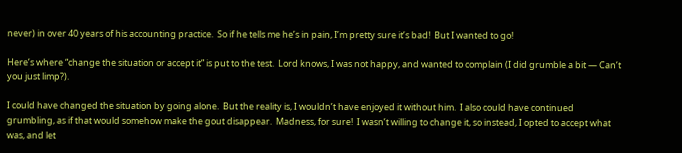never) in over 40 years of his accounting practice.  So if he tells me he’s in pain, I’m pretty sure it’s bad!  But I wanted to go!

Here’s where “change the situation or accept it” is put to the test.  Lord knows, I was not happy, and wanted to complain (I did grumble a bit — Can’t you just limp?).

I could have changed the situation by going alone.  But the reality is, I wouldn’t have enjoyed it without him.  I also could have continued grumbling, as if that would somehow make the gout disappear.  Madness, for sure!  I wasn’t willing to change it, so instead, I opted to accept what was, and let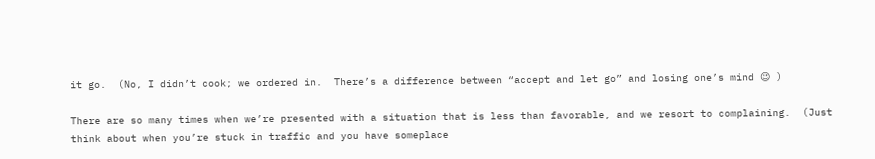it go.  (No, I didn’t cook; we ordered in.  There’s a difference between “accept and let go” and losing one’s mind 😉 )

There are so many times when we’re presented with a situation that is less than favorable, and we resort to complaining.  (Just think about when you’re stuck in traffic and you have someplace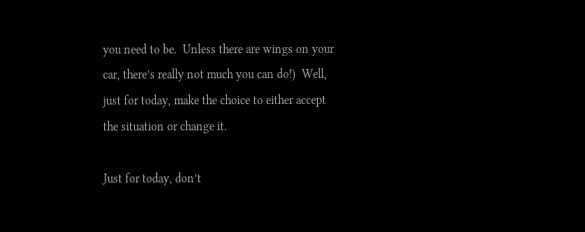you need to be.  Unless there are wings on your car, there’s really not much you can do!)  Well, just for today, make the choice to either accept the situation or change it.

Just for today, don’t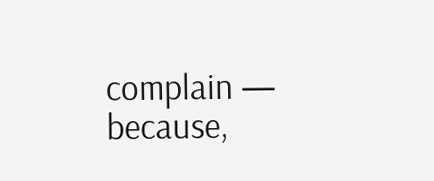complain — because,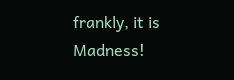frankly, it is Madness!